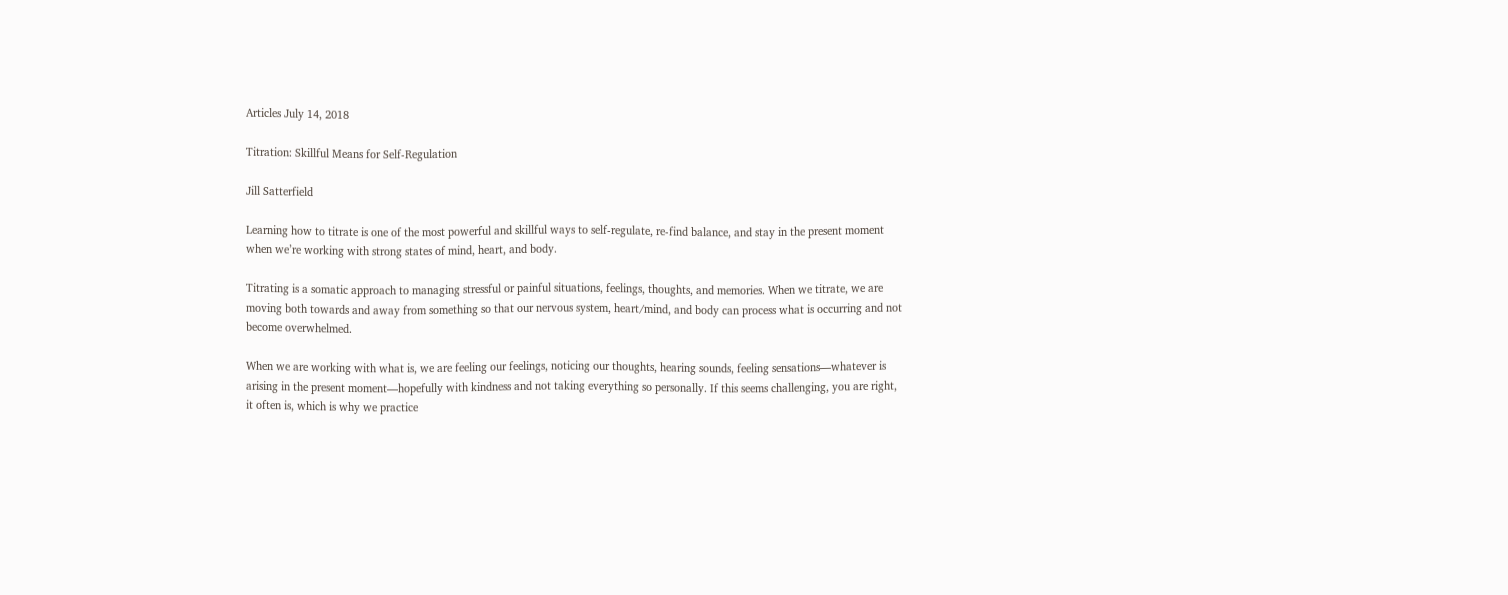Articles July 14, 2018

Titration: Skillful Means for Self-Regulation

Jill Satterfield

Learning how to titrate is one of the most powerful and skillful ways to self-regulate, re-find balance, and stay in the present moment when we’re working with strong states of mind, heart, and body.

Titrating is a somatic approach to managing stressful or painful situations, feelings, thoughts, and memories. When we titrate, we are moving both towards and away from something so that our nervous system, heart/mind, and body can process what is occurring and not become overwhelmed.

When we are working with what is, we are feeling our feelings, noticing our thoughts, hearing sounds, feeling sensations—whatever is arising in the present moment—hopefully with kindness and not taking everything so personally. If this seems challenging, you are right, it often is, which is why we practice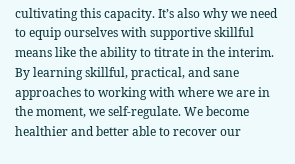cultivating this capacity. It’s also why we need to equip ourselves with supportive skillful means like the ability to titrate in the interim. By learning skillful, practical, and sane approaches to working with where we are in the moment, we self-regulate. We become healthier and better able to recover our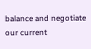balance and negotiate our current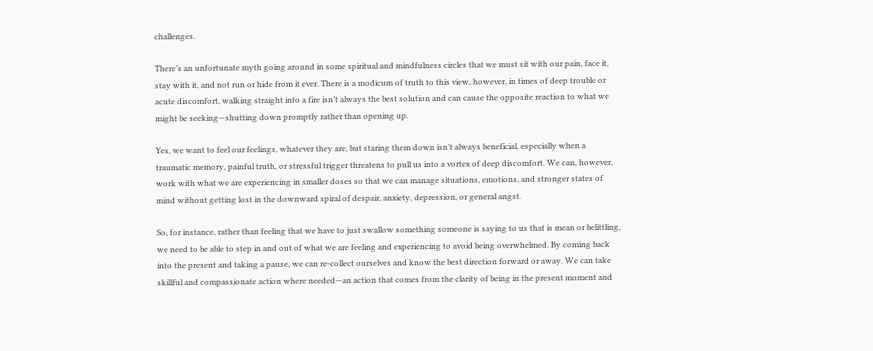challenges.

There’s an unfortunate myth going around in some spiritual and mindfulness circles that we must sit with our pain, face it, stay with it, and not run or hide from it ever. There is a modicum of truth to this view, however, in times of deep trouble or acute discomfort, walking straight into a fire isn’t always the best solution and can cause the opposite reaction to what we might be seeking—shutting down promptly rather than opening up.

Yes, we want to feel our feelings, whatever they are, but staring them down isn’t always beneficial, especially when a traumatic memory, painful truth, or stressful trigger threatens to pull us into a vortex of deep discomfort. We can, however, work with what we are experiencing in smaller doses so that we can manage situations, emotions, and stronger states of mind without getting lost in the downward spiral of despair, anxiety, depression, or general angst.

So, for instance, rather than feeling that we have to just swallow something someone is saying to us that is mean or belittling, we need to be able to step in and out of what we are feeling and experiencing to avoid being overwhelmed. By coming back into the present and taking a pause, we can re-collect ourselves and know the best direction forward or away. We can take skillful and compassionate action where needed—an action that comes from the clarity of being in the present moment and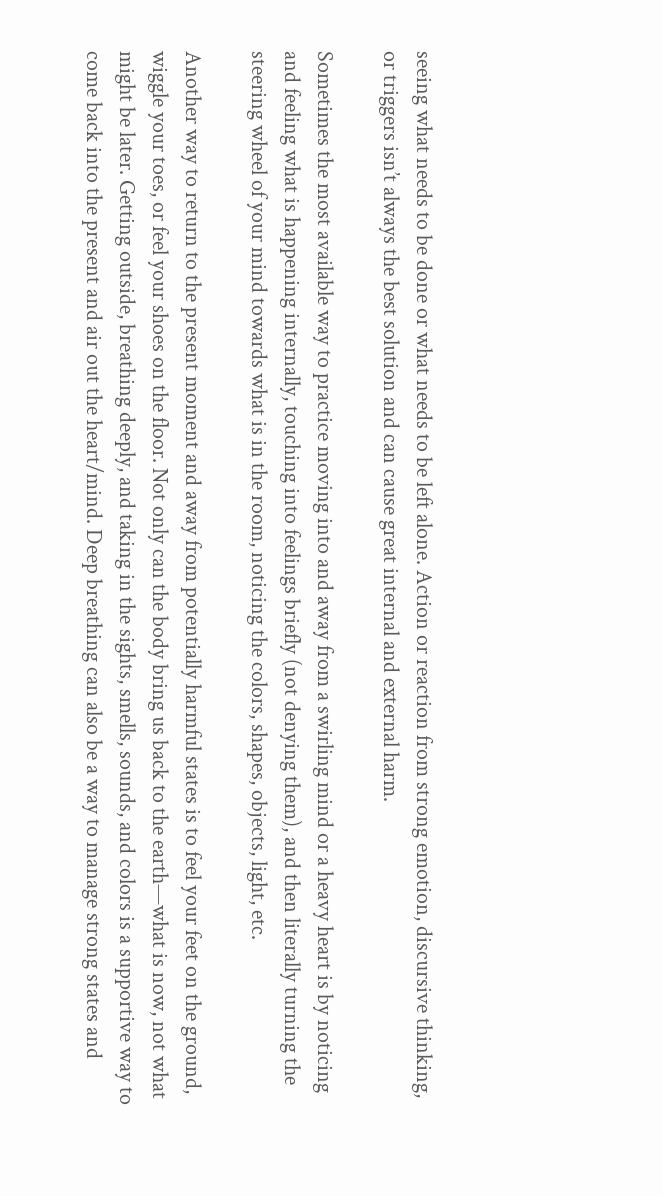seeing what needs to be done or what needs to be left alone. Action or reaction from strong emotion, discursive thinking, or triggers isn’t always the best solution and can cause great internal and external harm.

Sometimes the most available way to practice moving into and away from a swirling mind or a heavy heart is by noticing and feeling what is happening internally, touching into feelings briefly (not denying them), and then literally turning the steering wheel of your mind towards what is in the room, noticing the colors, shapes, objects, light, etc.

Another way to return to the present moment and away from potentially harmful states is to feel your feet on the ground, wiggle your toes, or feel your shoes on the floor. Not only can the body bring us back to the earth—what is now, not what might be later. Getting outside, breathing deeply, and taking in the sights, smells, sounds, and colors is a supportive way to come back into the present and air out the heart/mind. Deep breathing can also be a way to manage strong states and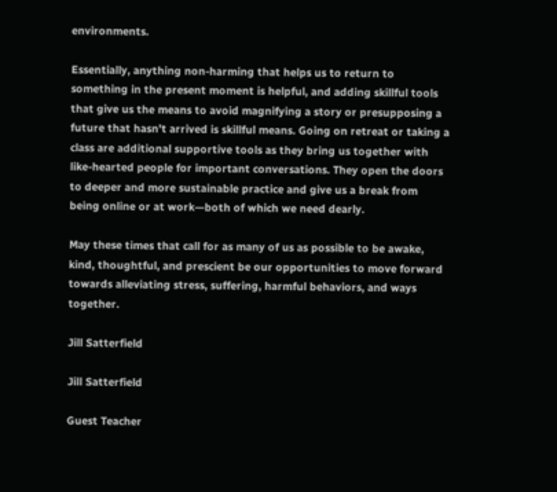environments.

Essentially, anything non-harming that helps us to return to something in the present moment is helpful, and adding skillful tools that give us the means to avoid magnifying a story or presupposing a future that hasn’t arrived is skillful means. Going on retreat or taking a class are additional supportive tools as they bring us together with like-hearted people for important conversations. They open the doors to deeper and more sustainable practice and give us a break from being online or at work—both of which we need dearly.

May these times that call for as many of us as possible to be awake, kind, thoughtful, and prescient be our opportunities to move forward towards alleviating stress, suffering, harmful behaviors, and ways together.

Jill Satterfield

Jill Satterfield

Guest Teacher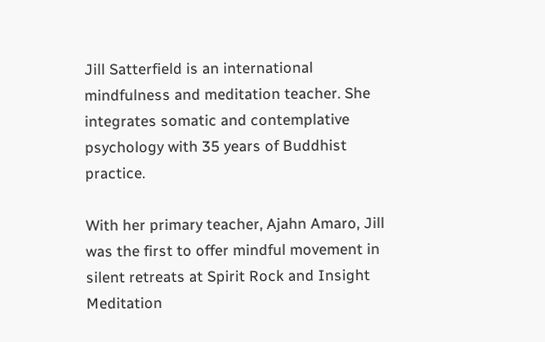Jill Satterfield is an international mindfulness and meditation teacher. She integrates somatic and contemplative psychology with 35 years of Buddhist practice.

With her primary teacher, Ajahn Amaro, Jill was the first to offer mindful movement in silent retreats at Spirit Rock and Insight Meditation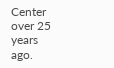Center over 25 years ago.